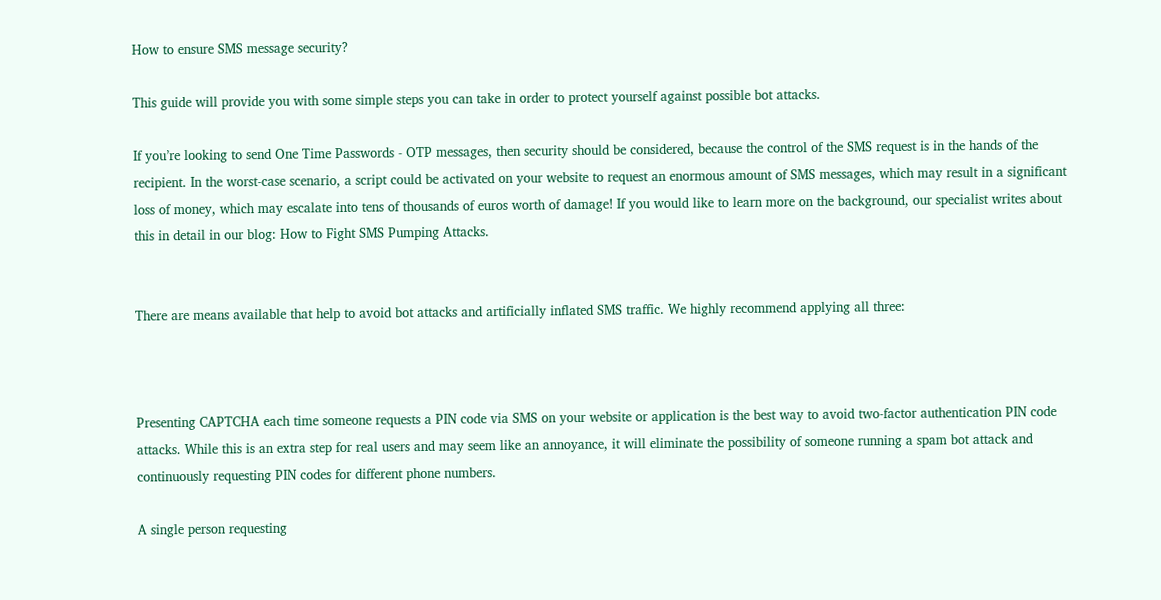How to ensure SMS message security?

This guide will provide you with some simple steps you can take in order to protect yourself against possible bot attacks.

If you’re looking to send One Time Passwords - OTP messages, then security should be considered, because the control of the SMS request is in the hands of the recipient. In the worst-case scenario, a script could be activated on your website to request an enormous amount of SMS messages, which may result in a significant loss of money, which may escalate into tens of thousands of euros worth of damage! If you would like to learn more on the background, our specialist writes about this in detail in our blog: How to Fight SMS Pumping Attacks.


There are means available that help to avoid bot attacks and artificially inflated SMS traffic. We highly recommend applying all three:



Presenting CAPTCHA each time someone requests a PIN code via SMS on your website or application is the best way to avoid two-factor authentication PIN code attacks. While this is an extra step for real users and may seem like an annoyance, it will eliminate the possibility of someone running a spam bot attack and continuously requesting PIN codes for different phone numbers.

A single person requesting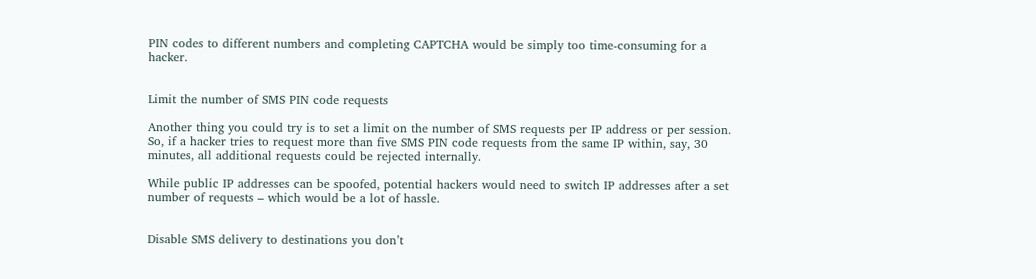PIN codes to different numbers and completing CAPTCHA would be simply too time-consuming for a hacker.


Limit the number of SMS PIN code requests

Another thing you could try is to set a limit on the number of SMS requests per IP address or per session. So, if a hacker tries to request more than five SMS PIN code requests from the same IP within, say, 30 minutes, all additional requests could be rejected internally.

While public IP addresses can be spoofed, potential hackers would need to switch IP addresses after a set number of requests – which would be a lot of hassle.


Disable SMS delivery to destinations you don’t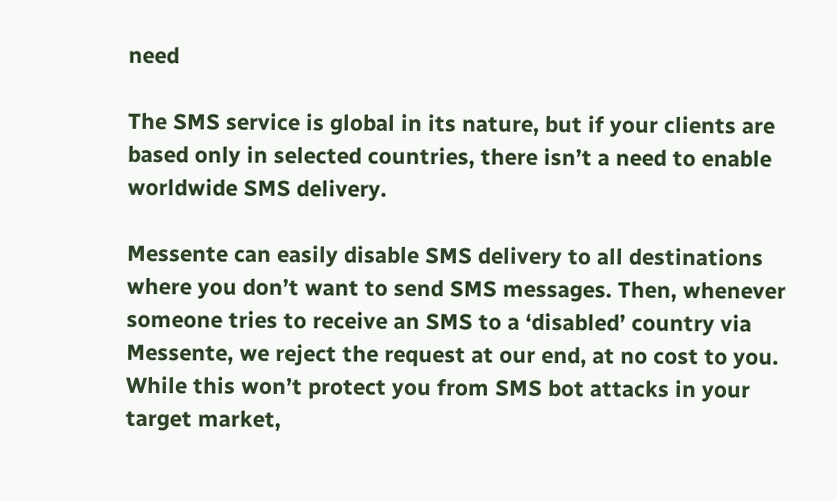need

The SMS service is global in its nature, but if your clients are based only in selected countries, there isn’t a need to enable worldwide SMS delivery.

Messente can easily disable SMS delivery to all destinations where you don’t want to send SMS messages. Then, whenever someone tries to receive an SMS to a ‘disabled’ country via Messente, we reject the request at our end, at no cost to you. While this won’t protect you from SMS bot attacks in your target market,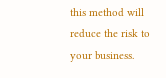this method will reduce the risk to your business.